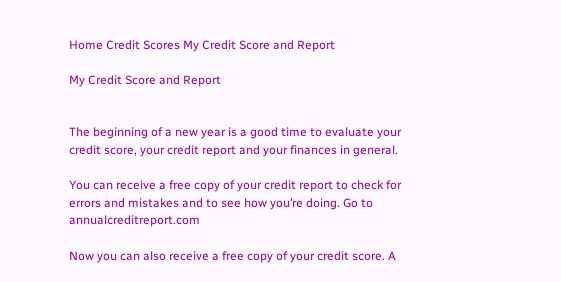Home Credit Scores My Credit Score and Report

My Credit Score and Report


The beginning of a new year is a good time to evaluate your credit score, your credit report and your finances in general.

You can receive a free copy of your credit report to check for errors and mistakes and to see how you’re doing. Go to annualcreditreport.com

Now you can also receive a free copy of your credit score. A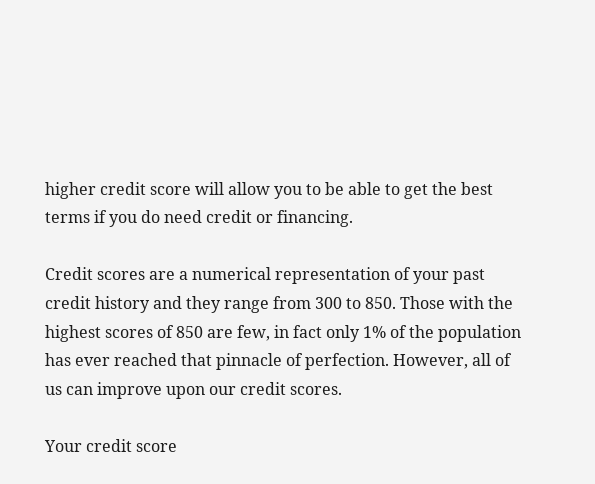higher credit score will allow you to be able to get the best terms if you do need credit or financing.

Credit scores are a numerical representation of your past credit history and they range from 300 to 850. Those with the highest scores of 850 are few, in fact only 1% of the population has ever reached that pinnacle of perfection. However, all of us can improve upon our credit scores.

Your credit score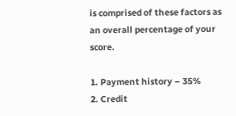is comprised of these factors as an overall percentage of your score.

1. Payment history – 35%
2. Credit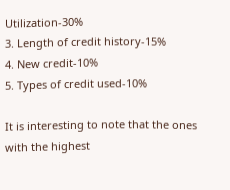Utilization-30%
3. Length of credit history-15%
4. New credit-10%
5. Types of credit used-10%

It is interesting to note that the ones with the highest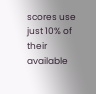scores use just 10% of their available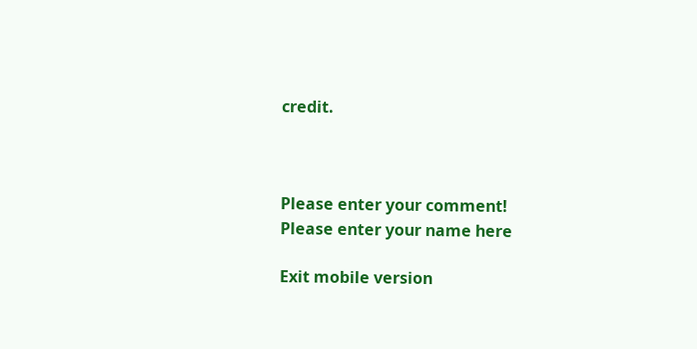credit.



Please enter your comment!
Please enter your name here

Exit mobile version